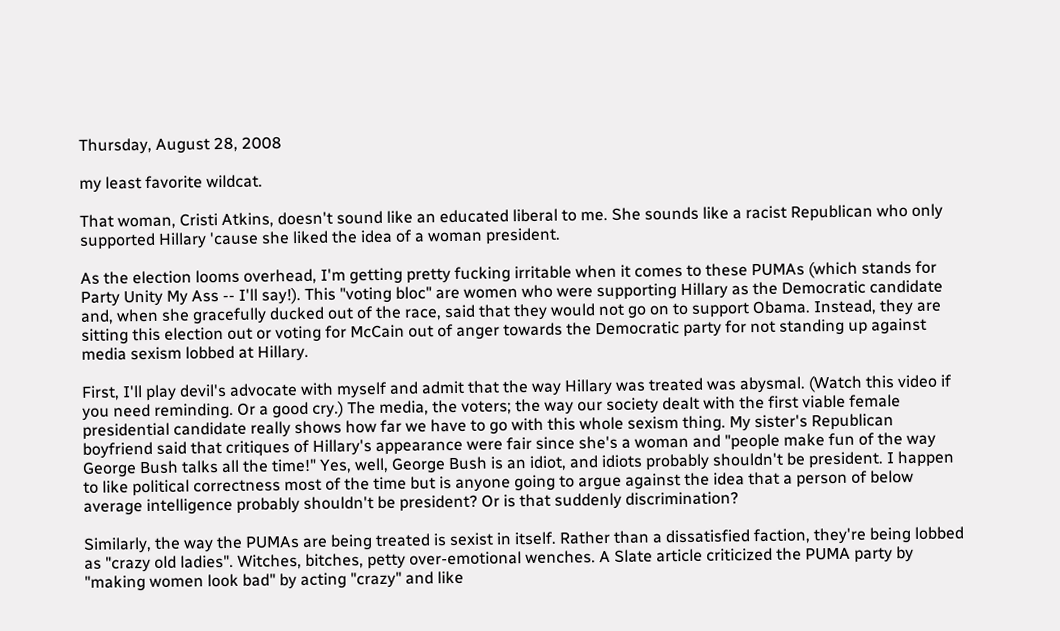Thursday, August 28, 2008

my least favorite wildcat.

That woman, Cristi Atkins, doesn't sound like an educated liberal to me. She sounds like a racist Republican who only supported Hillary 'cause she liked the idea of a woman president.

As the election looms overhead, I'm getting pretty fucking irritable when it comes to these PUMAs (which stands for Party Unity My Ass -- I'll say!). This "voting bloc" are women who were supporting Hillary as the Democratic candidate and, when she gracefully ducked out of the race, said that they would not go on to support Obama. Instead, they are sitting this election out or voting for McCain out of anger towards the Democratic party for not standing up against media sexism lobbed at Hillary.

First, I'll play devil's advocate with myself and admit that the way Hillary was treated was abysmal. (Watch this video if you need reminding. Or a good cry.) The media, the voters; the way our society dealt with the first viable female presidential candidate really shows how far we have to go with this whole sexism thing. My sister's Republican boyfriend said that critiques of Hillary's appearance were fair since she's a woman and "people make fun of the way George Bush talks all the time!" Yes, well, George Bush is an idiot, and idiots probably shouldn't be president. I happen to like political correctness most of the time but is anyone going to argue against the idea that a person of below average intelligence probably shouldn't be president? Or is that suddenly discrimination?

Similarly, the way the PUMAs are being treated is sexist in itself. Rather than a dissatisfied faction, they're being lobbed as "crazy old ladies". Witches, bitches, petty over-emotional wenches. A Slate article criticized the PUMA party by "making women look bad" by acting "crazy" and like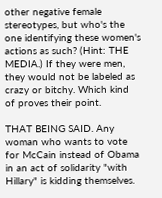other negative female stereotypes, but who's the one identifying these women's actions as such? (Hint: THE MEDIA.) If they were men, they would not be labeled as crazy or bitchy. Which kind of proves their point.

THAT BEING SAID. Any woman who wants to vote for McCain instead of Obama in an act of solidarity "with Hillary" is kidding themselves.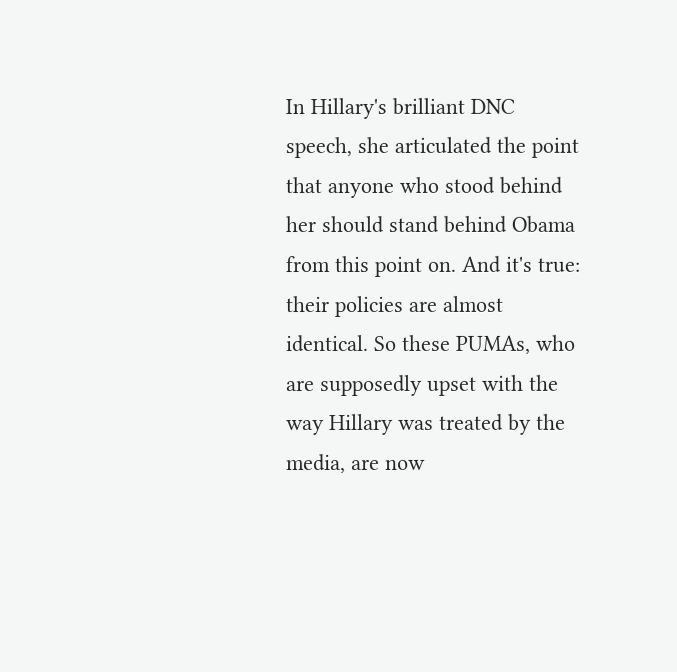In Hillary's brilliant DNC speech, she articulated the point that anyone who stood behind her should stand behind Obama from this point on. And it's true: their policies are almost identical. So these PUMAs, who are supposedly upset with the way Hillary was treated by the media, are now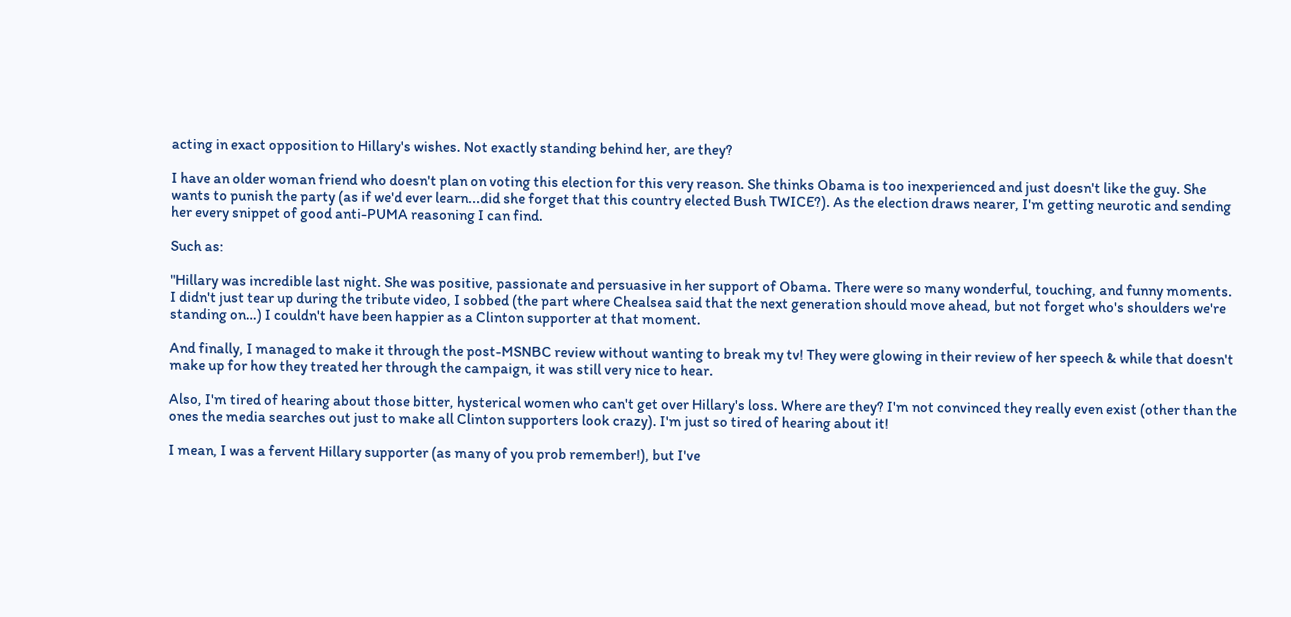acting in exact opposition to Hillary's wishes. Not exactly standing behind her, are they?

I have an older woman friend who doesn't plan on voting this election for this very reason. She thinks Obama is too inexperienced and just doesn't like the guy. She wants to punish the party (as if we'd ever learn...did she forget that this country elected Bush TWICE?). As the election draws nearer, I'm getting neurotic and sending her every snippet of good anti-PUMA reasoning I can find.

Such as:

"Hillary was incredible last night. She was positive, passionate and persuasive in her support of Obama. There were so many wonderful, touching, and funny moments. I didn't just tear up during the tribute video, I sobbed (the part where Chealsea said that the next generation should move ahead, but not forget who's shoulders we're standing on…) I couldn't have been happier as a Clinton supporter at that moment.

And finally, I managed to make it through the post-MSNBC review without wanting to break my tv! They were glowing in their review of her speech & while that doesn't make up for how they treated her through the campaign, it was still very nice to hear.

Also, I'm tired of hearing about those bitter, hysterical women who can't get over Hillary's loss. Where are they? I'm not convinced they really even exist (other than the ones the media searches out just to make all Clinton supporters look crazy). I'm just so tired of hearing about it!

I mean, I was a fervent Hillary supporter (as many of you prob remember!), but I've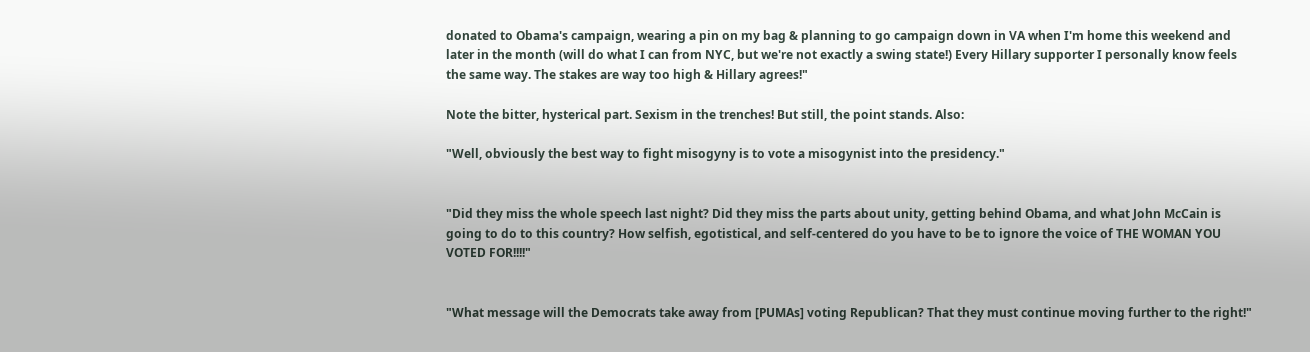donated to Obama's campaign, wearing a pin on my bag & planning to go campaign down in VA when I'm home this weekend and later in the month (will do what I can from NYC, but we're not exactly a swing state!) Every Hillary supporter I personally know feels the same way. The stakes are way too high & Hillary agrees!"

Note the bitter, hysterical part. Sexism in the trenches! But still, the point stands. Also:

"Well, obviously the best way to fight misogyny is to vote a misogynist into the presidency."


"Did they miss the whole speech last night? Did they miss the parts about unity, getting behind Obama, and what John McCain is going to do to this country? How selfish, egotistical, and self-centered do you have to be to ignore the voice of THE WOMAN YOU VOTED FOR!!!!"


"What message will the Democrats take away from [PUMAs] voting Republican? That they must continue moving further to the right!"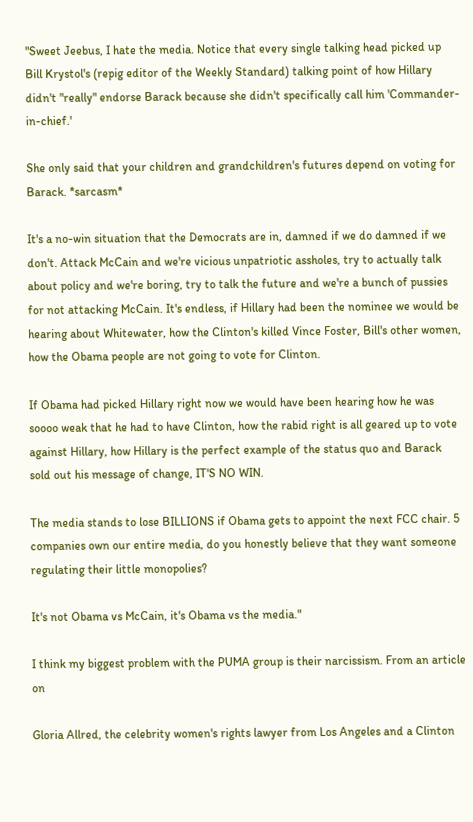"Sweet Jeebus, I hate the media. Notice that every single talking head picked up Bill Krystol's (repig editor of the Weekly Standard) talking point of how Hillary didn't "really" endorse Barack because she didn't specifically call him 'Commander-in-chief.'

She only said that your children and grandchildren's futures depend on voting for Barack. *sarcasm*

It's a no-win situation that the Democrats are in, damned if we do damned if we don't. Attack McCain and we're vicious unpatriotic assholes, try to actually talk about policy and we're boring, try to talk the future and we're a bunch of pussies for not attacking McCain. It's endless, if Hillary had been the nominee we would be hearing about Whitewater, how the Clinton's killed Vince Foster, Bill's other women, how the Obama people are not going to vote for Clinton.

If Obama had picked Hillary right now we would have been hearing how he was soooo weak that he had to have Clinton, how the rabid right is all geared up to vote against Hillary, how Hillary is the perfect example of the status quo and Barack sold out his message of change, IT'S NO WIN.

The media stands to lose BILLIONS if Obama gets to appoint the next FCC chair. 5 companies own our entire media, do you honestly believe that they want someone regulating their little monopolies?

It's not Obama vs McCain, it's Obama vs the media."

I think my biggest problem with the PUMA group is their narcissism. From an article on

Gloria Allred, the celebrity women's rights lawyer from Los Angeles and a Clinton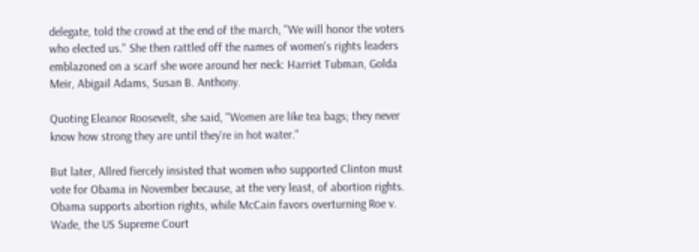delegate, told the crowd at the end of the march, "We will honor the voters who elected us." She then rattled off the names of women's rights leaders emblazoned on a scarf she wore around her neck: Harriet Tubman, Golda Meir, Abigail Adams, Susan B. Anthony.

Quoting Eleanor Roosevelt, she said, "Women are like tea bags; they never know how strong they are until they're in hot water."

But later, Allred fiercely insisted that women who supported Clinton must vote for Obama in November because, at the very least, of abortion rights. Obama supports abortion rights, while McCain favors overturning Roe v. Wade, the US Supreme Court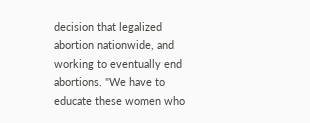decision that legalized abortion nationwide, and working to eventually end abortions. "We have to educate these women who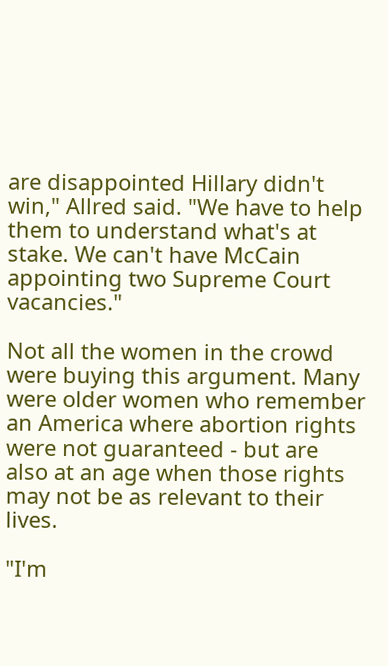are disappointed Hillary didn't win," Allred said. "We have to help them to understand what's at stake. We can't have McCain appointing two Supreme Court vacancies."

Not all the women in the crowd were buying this argument. Many were older women who remember an America where abortion rights were not guaranteed - but are also at an age when those rights may not be as relevant to their lives.

"I'm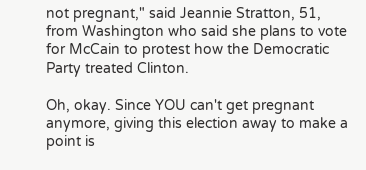not pregnant," said Jeannie Stratton, 51, from Washington who said she plans to vote for McCain to protest how the Democratic Party treated Clinton.

Oh, okay. Since YOU can't get pregnant anymore, giving this election away to make a point is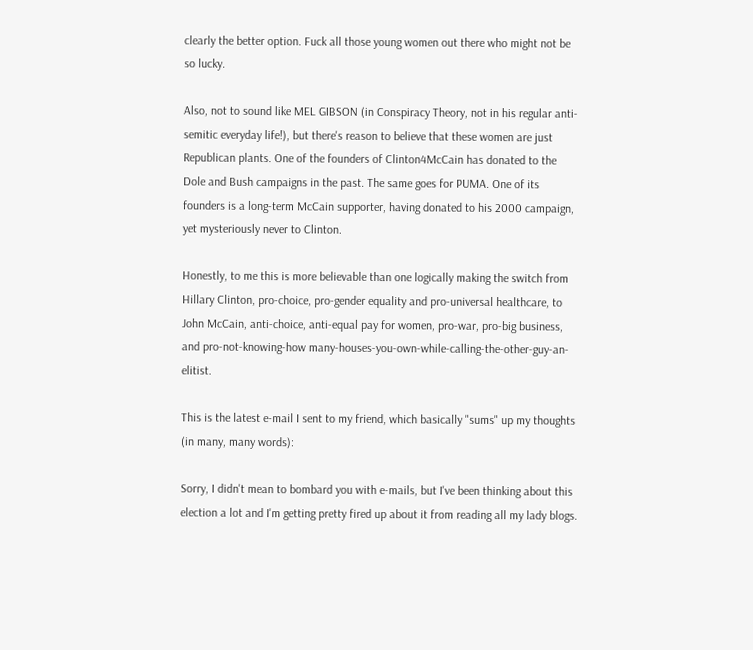clearly the better option. Fuck all those young women out there who might not be so lucky.

Also, not to sound like MEL GIBSON (in Conspiracy Theory, not in his regular anti-semitic everyday life!), but there's reason to believe that these women are just Republican plants. One of the founders of Clinton4McCain has donated to the Dole and Bush campaigns in the past. The same goes for PUMA. One of its founders is a long-term McCain supporter, having donated to his 2000 campaign, yet mysteriously never to Clinton.

Honestly, to me this is more believable than one logically making the switch from Hillary Clinton, pro-choice, pro-gender equality and pro-universal healthcare, to John McCain, anti-choice, anti-equal pay for women, pro-war, pro-big business, and pro-not-knowing-how many-houses-you-own-while-calling-the-other-guy-an-elitist.

This is the latest e-mail I sent to my friend, which basically "sums" up my thoughts (in many, many words):

Sorry, I didn't mean to bombard you with e-mails, but I've been thinking about this election a lot and I'm getting pretty fired up about it from reading all my lady blogs.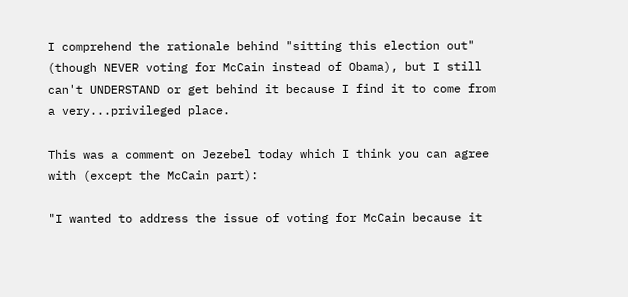I comprehend the rationale behind "sitting this election out" (though NEVER voting for McCain instead of Obama), but I still can't UNDERSTAND or get behind it because I find it to come from a very...privileged place.

This was a comment on Jezebel today which I think you can agree with (except the McCain part):

"I wanted to address the issue of voting for McCain because it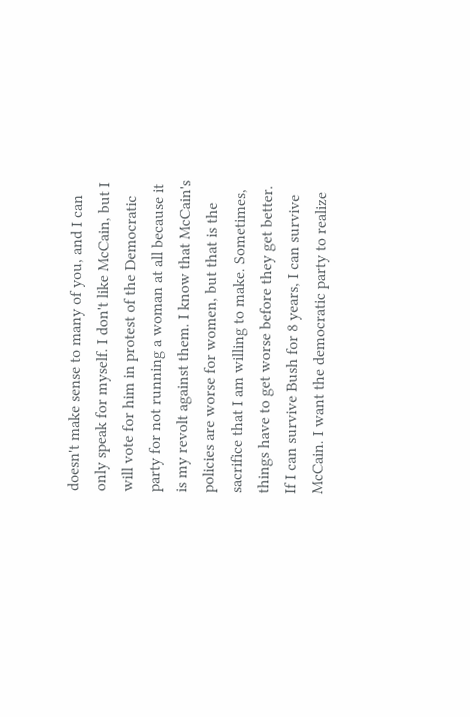doesn't make sense to many of you, and I can only speak for myself. I don't like McCain, but I will vote for him in protest of the Democratic party for not running a woman at all because it is my revolt against them. I know that McCain's policies are worse for women, but that is the sacrifice that I am willing to make. Sometimes, things have to get worse before they get better. If I can survive Bush for 8 years, I can survive McCain. I want the democratic party to realize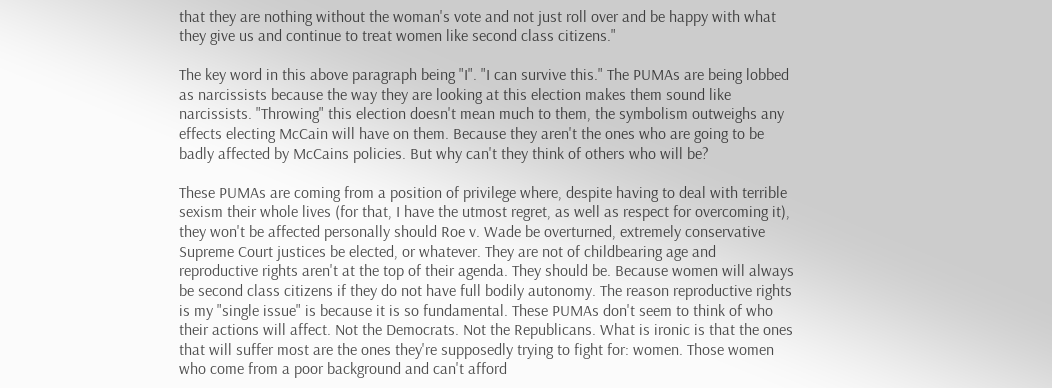that they are nothing without the woman's vote and not just roll over and be happy with what they give us and continue to treat women like second class citizens."

The key word in this above paragraph being "I". "I can survive this." The PUMAs are being lobbed as narcissists because the way they are looking at this election makes them sound like narcissists. "Throwing" this election doesn't mean much to them, the symbolism outweighs any effects electing McCain will have on them. Because they aren't the ones who are going to be badly affected by McCains policies. But why can't they think of others who will be?

These PUMAs are coming from a position of privilege where, despite having to deal with terrible sexism their whole lives (for that, I have the utmost regret, as well as respect for overcoming it), they won't be affected personally should Roe v. Wade be overturned, extremely conservative Supreme Court justices be elected, or whatever. They are not of childbearing age and reproductive rights aren't at the top of their agenda. They should be. Because women will always be second class citizens if they do not have full bodily autonomy. The reason reproductive rights is my "single issue" is because it is so fundamental. These PUMAs don't seem to think of who their actions will affect. Not the Democrats. Not the Republicans. What is ironic is that the ones that will suffer most are the ones they're supposedly trying to fight for: women. Those women who come from a poor background and can't afford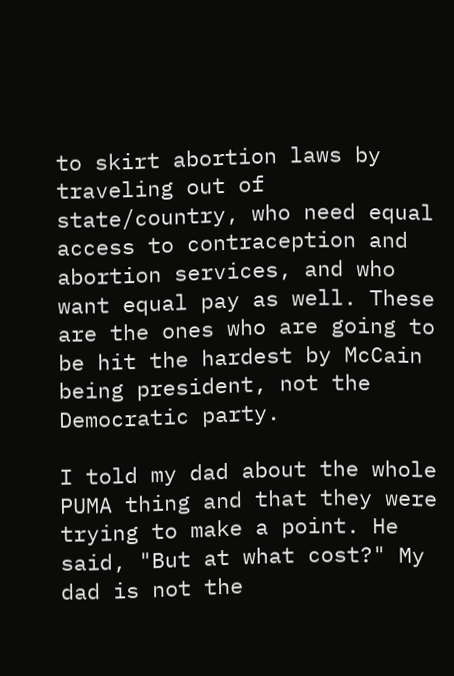to skirt abortion laws by traveling out of state/country, who need equal access to contraception and abortion services, and who want equal pay as well. These are the ones who are going to be hit the hardest by McCain being president, not the Democratic party.

I told my dad about the whole PUMA thing and that they were trying to make a point. He said, "But at what cost?" My dad is not the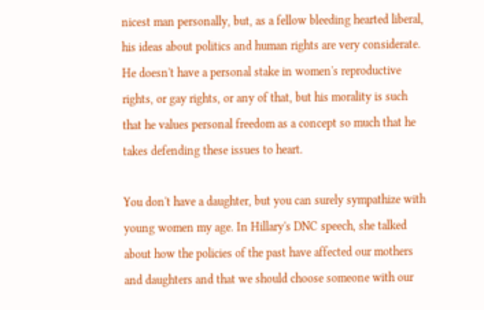nicest man personally, but, as a fellow bleeding hearted liberal, his ideas about politics and human rights are very considerate. He doesn't have a personal stake in women's reproductive rights, or gay rights, or any of that, but his morality is such that he values personal freedom as a concept so much that he takes defending these issues to heart.

You don't have a daughter, but you can surely sympathize with young women my age. In Hillary's DNC speech, she talked about how the policies of the past have affected our mothers and daughters and that we should choose someone with our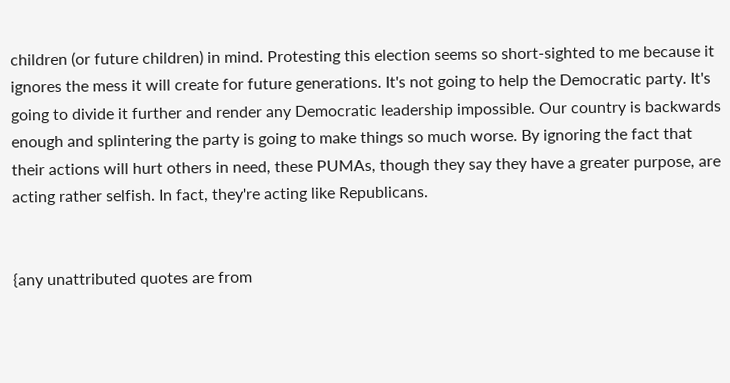children (or future children) in mind. Protesting this election seems so short-sighted to me because it ignores the mess it will create for future generations. It's not going to help the Democratic party. It's going to divide it further and render any Democratic leadership impossible. Our country is backwards enough and splintering the party is going to make things so much worse. By ignoring the fact that their actions will hurt others in need, these PUMAs, though they say they have a greater purpose, are acting rather selfish. In fact, they're acting like Republicans.


{any unattributed quotes are from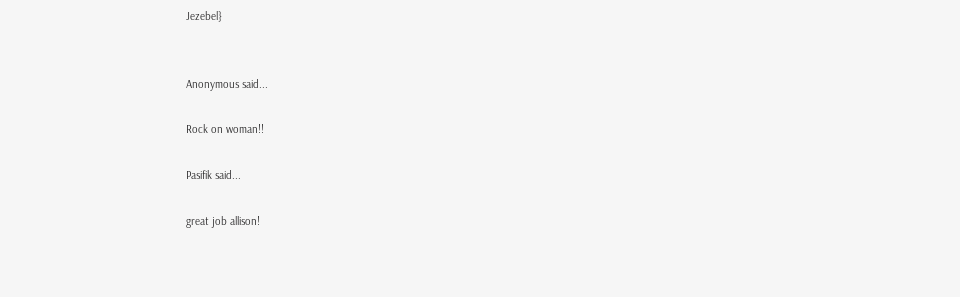Jezebel}


Anonymous said...

Rock on woman!!

Pasifik said...

great job allison!